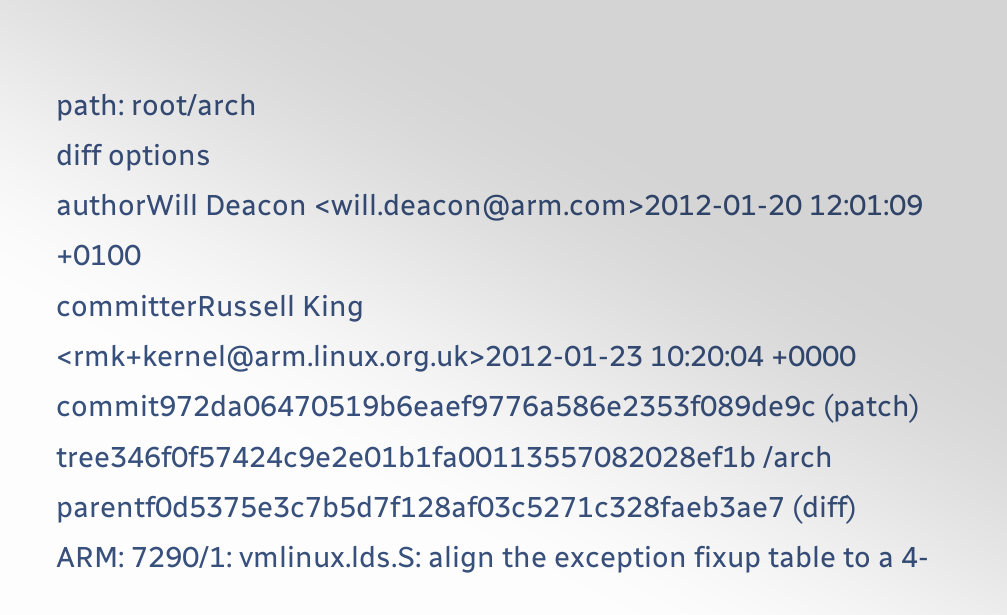path: root/arch
diff options
authorWill Deacon <will.deacon@arm.com>2012-01-20 12:01:09 +0100
committerRussell King <rmk+kernel@arm.linux.org.uk>2012-01-23 10:20:04 +0000
commit972da06470519b6eaef9776a586e2353f089de9c (patch)
tree346f0f57424c9e2e01b1fa00113557082028ef1b /arch
parentf0d5375e3c7b5d7f128af03c5271c328faeb3ae7 (diff)
ARM: 7290/1: vmlinux.lds.S: align the exception fixup table to a 4-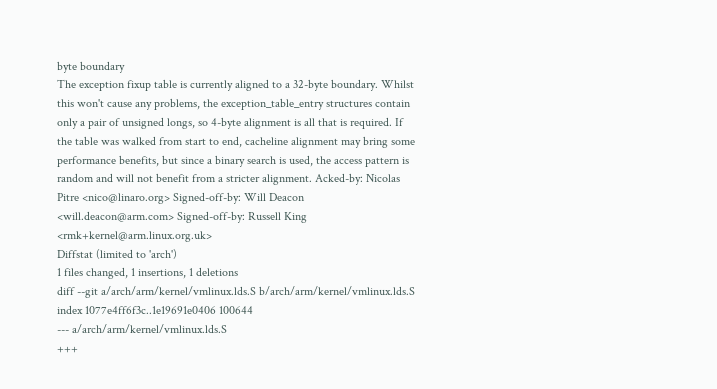byte boundary
The exception fixup table is currently aligned to a 32-byte boundary. Whilst this won't cause any problems, the exception_table_entry structures contain only a pair of unsigned longs, so 4-byte alignment is all that is required. If the table was walked from start to end, cacheline alignment may bring some performance benefits, but since a binary search is used, the access pattern is random and will not benefit from a stricter alignment. Acked-by: Nicolas Pitre <nico@linaro.org> Signed-off-by: Will Deacon <will.deacon@arm.com> Signed-off-by: Russell King <rmk+kernel@arm.linux.org.uk>
Diffstat (limited to 'arch')
1 files changed, 1 insertions, 1 deletions
diff --git a/arch/arm/kernel/vmlinux.lds.S b/arch/arm/kernel/vmlinux.lds.S
index 1077e4ff6f3c..1e19691e0406 100644
--- a/arch/arm/kernel/vmlinux.lds.S
+++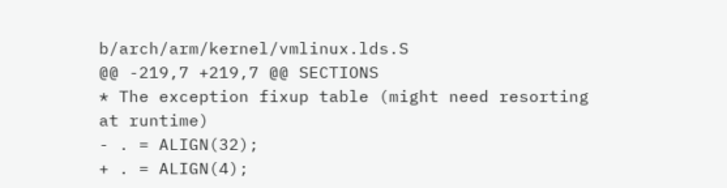b/arch/arm/kernel/vmlinux.lds.S
@@ -219,7 +219,7 @@ SECTIONS
* The exception fixup table (might need resorting at runtime)
- . = ALIGN(32);
+ . = ALIGN(4);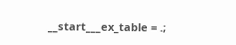__start___ex_table = .;